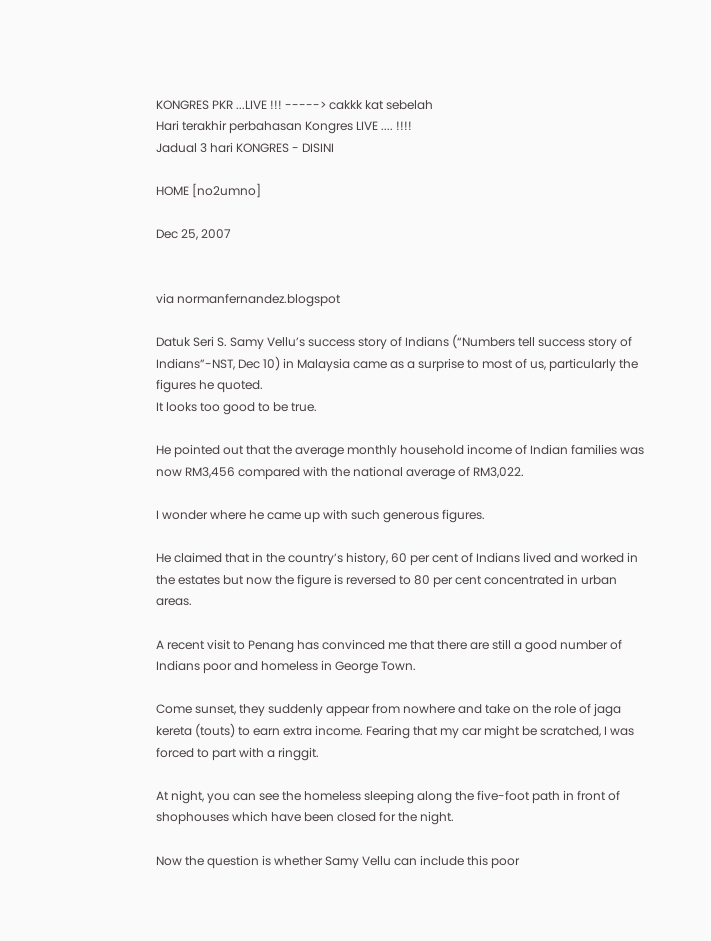KONGRES PKR ...LIVE !!! -----> cakkk kat sebelah
Hari terakhir perbahasan Kongres LIVE .... !!!!
Jadual 3 hari KONGRES - DISINI

HOME [no2umno]

Dec 25, 2007


via normanfernandez.blogspot

Datuk Seri S. Samy Vellu’s success story of Indians (“Numbers tell success story of Indians”-NST, Dec 10) in Malaysia came as a surprise to most of us, particularly the figures he quoted.
It looks too good to be true.

He pointed out that the average monthly household income of Indian families was now RM3,456 compared with the national average of RM3,022.

I wonder where he came up with such generous figures.

He claimed that in the country’s history, 60 per cent of Indians lived and worked in the estates but now the figure is reversed to 80 per cent concentrated in urban areas.

A recent visit to Penang has convinced me that there are still a good number of Indians poor and homeless in George Town.

Come sunset, they suddenly appear from nowhere and take on the role of jaga kereta (touts) to earn extra income. Fearing that my car might be scratched, I was forced to part with a ringgit.

At night, you can see the homeless sleeping along the five-foot path in front of shophouses which have been closed for the night.

Now the question is whether Samy Vellu can include this poor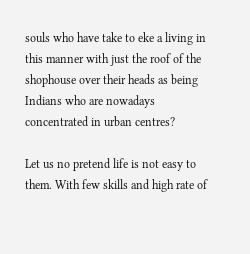souls who have take to eke a living in this manner with just the roof of the shophouse over their heads as being Indians who are nowadays concentrated in urban centres?

Let us no pretend life is not easy to them. With few skills and high rate of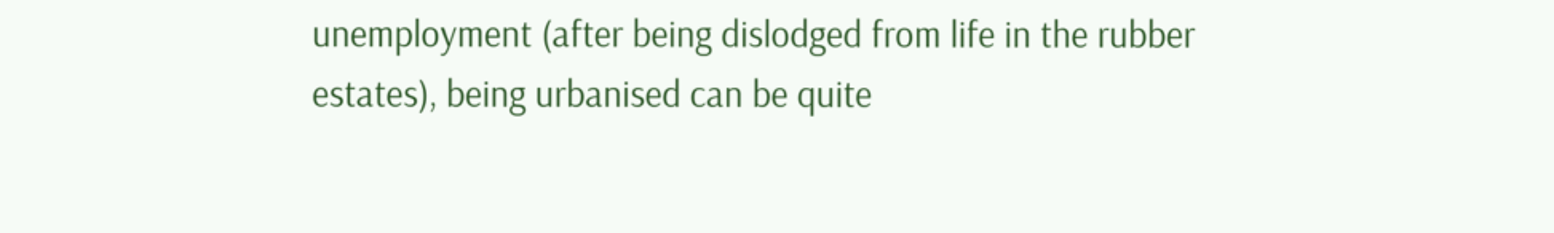unemployment (after being dislodged from life in the rubber estates), being urbanised can be quite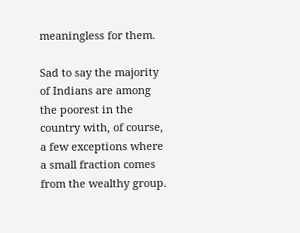meaningless for them.

Sad to say the majority of Indians are among the poorest in the country with, of course, a few exceptions where a small fraction comes from the wealthy group.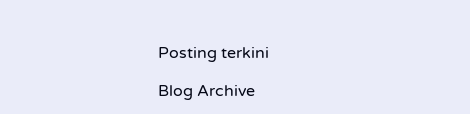Posting terkini

Blog Archive